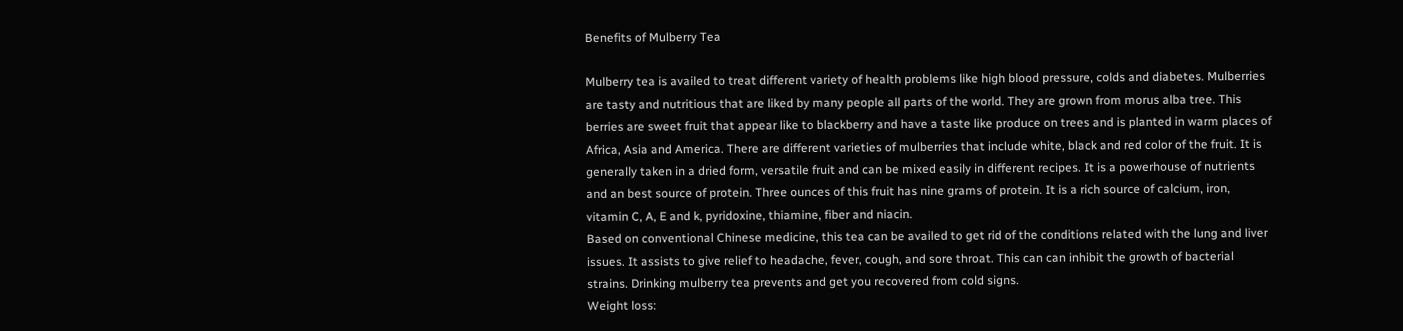Benefits of Mulberry Tea

Mulberry tea is availed to treat different variety of health problems like high blood pressure, colds and diabetes. Mulberries are tasty and nutritious that are liked by many people all parts of the world. They are grown from morus alba tree. This berries are sweet fruit that appear like to blackberry and have a taste like produce on trees and is planted in warm places of Africa, Asia and America. There are different varieties of mulberries that include white, black and red color of the fruit. It is generally taken in a dried form, versatile fruit and can be mixed easily in different recipes. It is a powerhouse of nutrients and an best source of protein. Three ounces of this fruit has nine grams of protein. It is a rich source of calcium, iron, vitamin C, A, E and k, pyridoxine, thiamine, fiber and niacin.
Based on conventional Chinese medicine, this tea can be availed to get rid of the conditions related with the lung and liver issues. It assists to give relief to headache, fever, cough, and sore throat. This can can inhibit the growth of bacterial strains. Drinking mulberry tea prevents and get you recovered from cold signs.
Weight loss: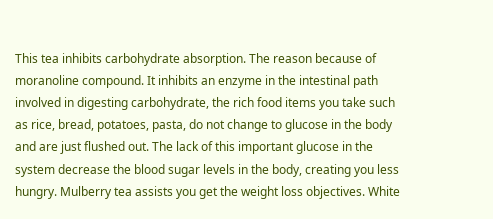This tea inhibits carbohydrate absorption. The reason because of moranoline compound. It inhibits an enzyme in the intestinal path involved in digesting carbohydrate, the rich food items you take such as rice, bread, potatoes, pasta, do not change to glucose in the body and are just flushed out. The lack of this important glucose in the system decrease the blood sugar levels in the body, creating you less hungry. Mulberry tea assists you get the weight loss objectives. White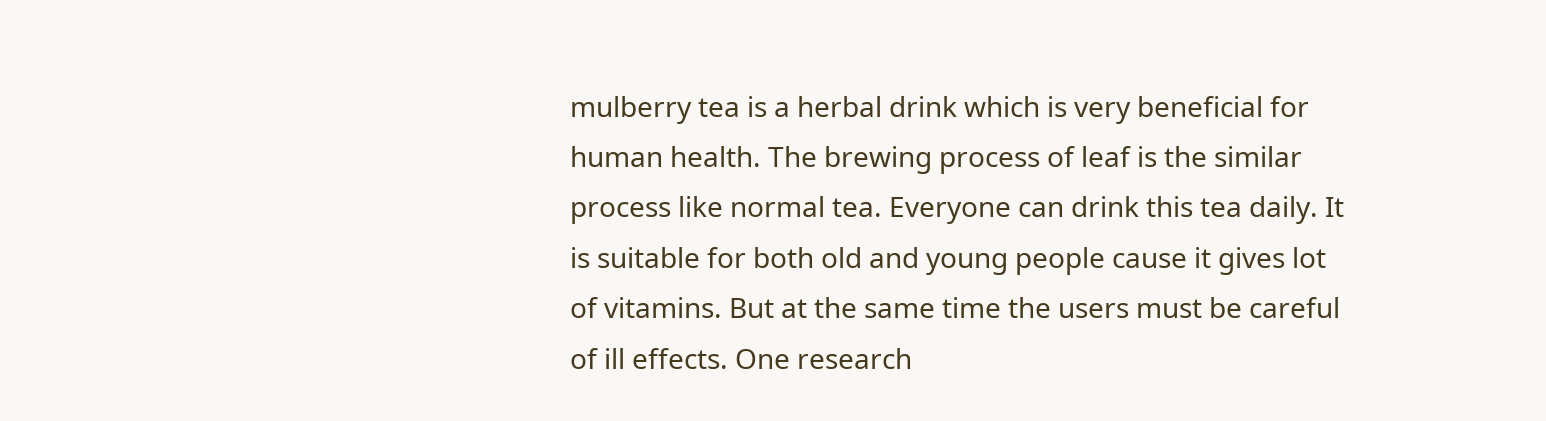mulberry tea is a herbal drink which is very beneficial for human health. The brewing process of leaf is the similar process like normal tea. Everyone can drink this tea daily. It is suitable for both old and young people cause it gives lot of vitamins. But at the same time the users must be careful of ill effects. One research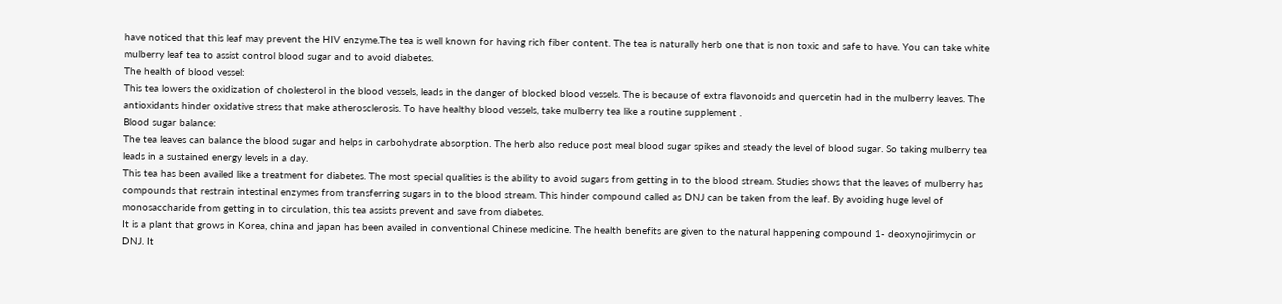have noticed that this leaf may prevent the HIV enzyme.The tea is well known for having rich fiber content. The tea is naturally herb one that is non toxic and safe to have. You can take white mulberry leaf tea to assist control blood sugar and to avoid diabetes.
The health of blood vessel:
This tea lowers the oxidization of cholesterol in the blood vessels, leads in the danger of blocked blood vessels. The is because of extra flavonoids and quercetin had in the mulberry leaves. The antioxidants hinder oxidative stress that make atherosclerosis. To have healthy blood vessels, take mulberry tea like a routine supplement .
Blood sugar balance:
The tea leaves can balance the blood sugar and helps in carbohydrate absorption. The herb also reduce post meal blood sugar spikes and steady the level of blood sugar. So taking mulberry tea leads in a sustained energy levels in a day.
This tea has been availed like a treatment for diabetes. The most special qualities is the ability to avoid sugars from getting in to the blood stream. Studies shows that the leaves of mulberry has compounds that restrain intestinal enzymes from transferring sugars in to the blood stream. This hinder compound called as DNJ can be taken from the leaf. By avoiding huge level of monosaccharide from getting in to circulation, this tea assists prevent and save from diabetes.
It is a plant that grows in Korea, china and japan has been availed in conventional Chinese medicine. The health benefits are given to the natural happening compound 1- deoxynojirimycin or DNJ. It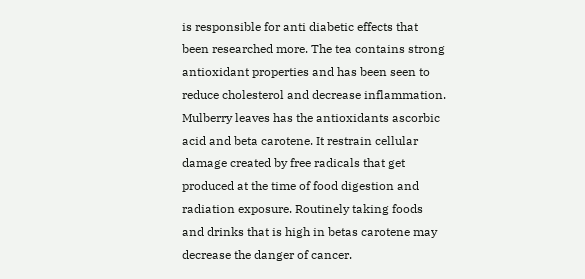is responsible for anti diabetic effects that been researched more. The tea contains strong antioxidant properties and has been seen to reduce cholesterol and decrease inflammation. Mulberry leaves has the antioxidants ascorbic acid and beta carotene. It restrain cellular damage created by free radicals that get produced at the time of food digestion and radiation exposure. Routinely taking foods and drinks that is high in betas carotene may decrease the danger of cancer.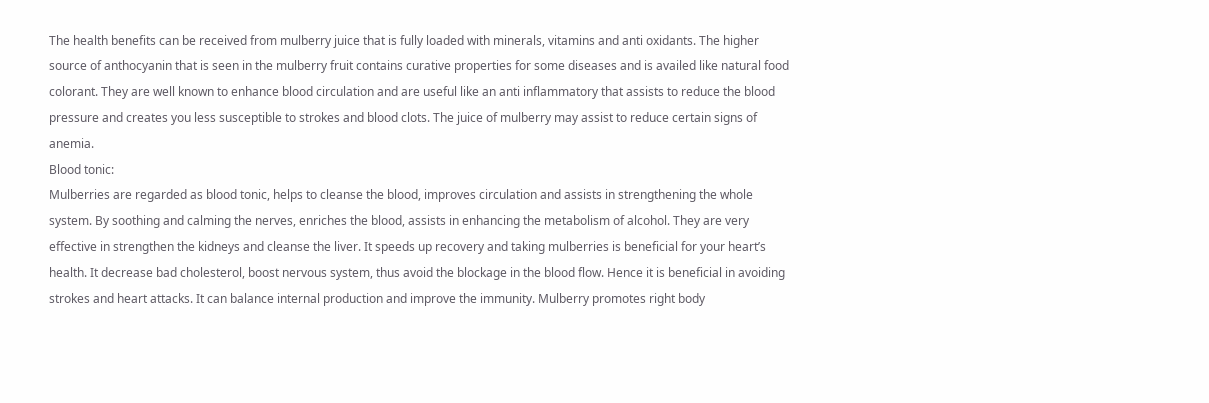The health benefits can be received from mulberry juice that is fully loaded with minerals, vitamins and anti oxidants. The higher source of anthocyanin that is seen in the mulberry fruit contains curative properties for some diseases and is availed like natural food colorant. They are well known to enhance blood circulation and are useful like an anti inflammatory that assists to reduce the blood pressure and creates you less susceptible to strokes and blood clots. The juice of mulberry may assist to reduce certain signs of anemia.
Blood tonic:
Mulberries are regarded as blood tonic, helps to cleanse the blood, improves circulation and assists in strengthening the whole system. By soothing and calming the nerves, enriches the blood, assists in enhancing the metabolism of alcohol. They are very effective in strengthen the kidneys and cleanse the liver. It speeds up recovery and taking mulberries is beneficial for your heart’s health. It decrease bad cholesterol, boost nervous system, thus avoid the blockage in the blood flow. Hence it is beneficial in avoiding strokes and heart attacks. It can balance internal production and improve the immunity. Mulberry promotes right body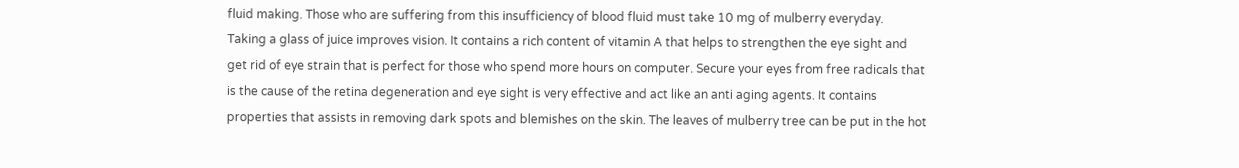fluid making. Those who are suffering from this insufficiency of blood fluid must take 10 mg of mulberry everyday.
Taking a glass of juice improves vision. It contains a rich content of vitamin A that helps to strengthen the eye sight and get rid of eye strain that is perfect for those who spend more hours on computer. Secure your eyes from free radicals that is the cause of the retina degeneration and eye sight is very effective and act like an anti aging agents. It contains properties that assists in removing dark spots and blemishes on the skin. The leaves of mulberry tree can be put in the hot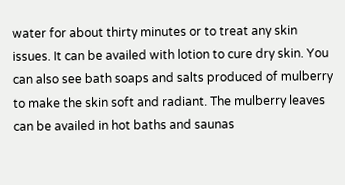water for about thirty minutes or to treat any skin issues. It can be availed with lotion to cure dry skin. You can also see bath soaps and salts produced of mulberry to make the skin soft and radiant. The mulberry leaves can be availed in hot baths and saunas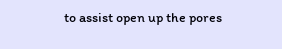to assist open up the pores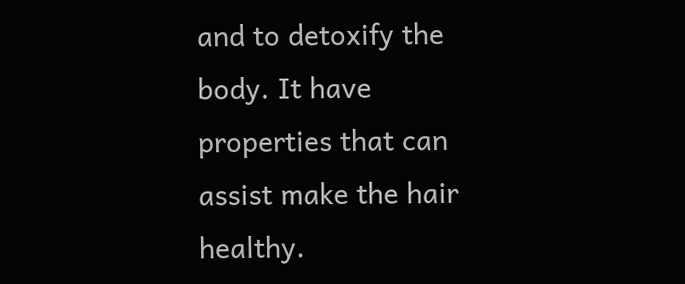and to detoxify the body. It have properties that can assist make the hair healthy.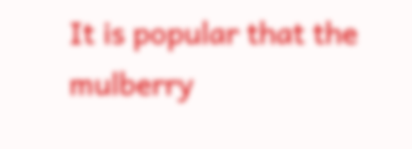It is popular that the mulberry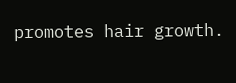promotes hair growth.